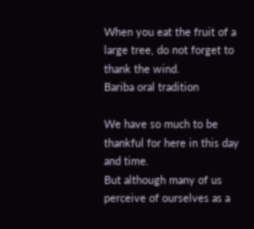When you eat the fruit of a large tree, do not forget to thank the wind.
Bariba oral tradition

We have so much to be thankful for here in this day and time.
But although many of us perceive of ourselves as a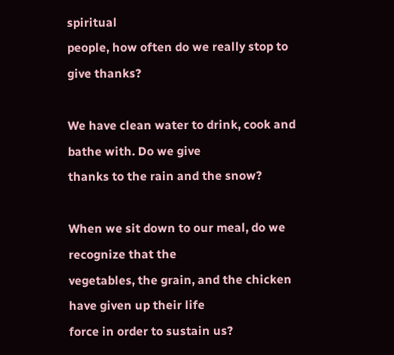spiritual
people, how often do we really stop to give thanks?

We have clean water to drink, cook and bathe with. Do we give
thanks to the rain and the snow?

When we sit down to our meal, do we recognize that the
vegetables, the grain, and the chicken have given up their life
force in order to sustain us?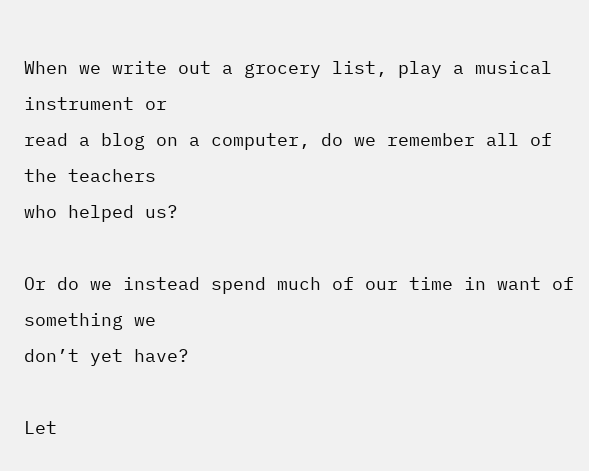When we write out a grocery list, play a musical instrument or
read a blog on a computer, do we remember all of the teachers
who helped us?

Or do we instead spend much of our time in want of something we
don’t yet have?

Let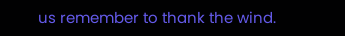us remember to thank the wind.